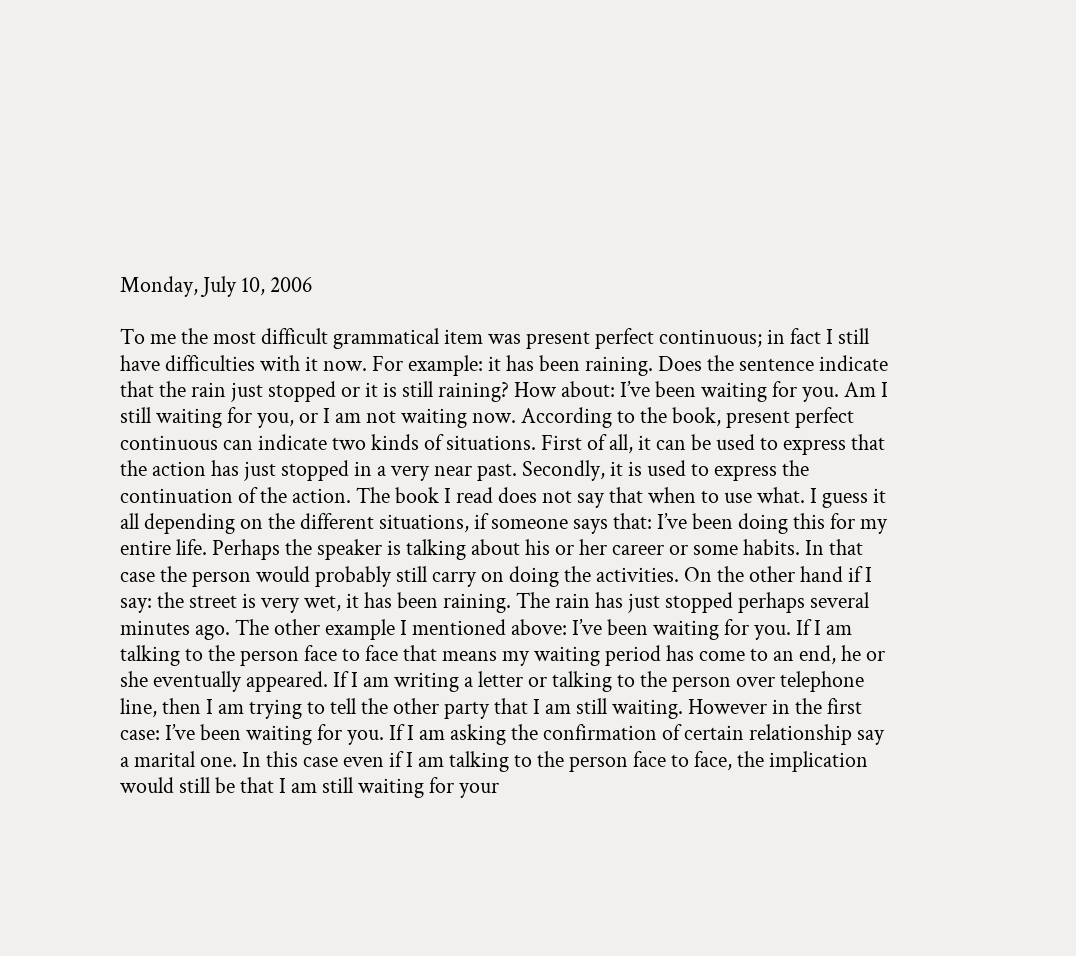Monday, July 10, 2006

To me the most difficult grammatical item was present perfect continuous; in fact I still have difficulties with it now. For example: it has been raining. Does the sentence indicate that the rain just stopped or it is still raining? How about: I’ve been waiting for you. Am I still waiting for you, or I am not waiting now. According to the book, present perfect continuous can indicate two kinds of situations. First of all, it can be used to express that the action has just stopped in a very near past. Secondly, it is used to express the continuation of the action. The book I read does not say that when to use what. I guess it all depending on the different situations, if someone says that: I’ve been doing this for my entire life. Perhaps the speaker is talking about his or her career or some habits. In that case the person would probably still carry on doing the activities. On the other hand if I say: the street is very wet, it has been raining. The rain has just stopped perhaps several minutes ago. The other example I mentioned above: I’ve been waiting for you. If I am talking to the person face to face that means my waiting period has come to an end, he or she eventually appeared. If I am writing a letter or talking to the person over telephone line, then I am trying to tell the other party that I am still waiting. However in the first case: I’ve been waiting for you. If I am asking the confirmation of certain relationship say a marital one. In this case even if I am talking to the person face to face, the implication would still be that I am still waiting for your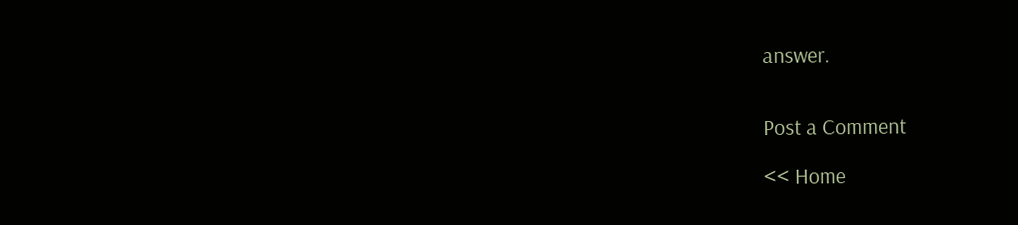answer.


Post a Comment

<< Home